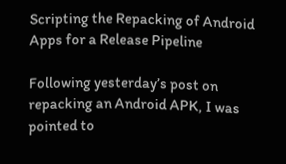Scripting the Repacking of Android Apps for a Release Pipeline

Following yesterday’s post on repacking an Android APK, I was pointed to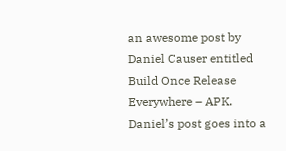an awesome post by Daniel Causer entitled Build Once Release Everywhere – APK. Daniel’s post goes into a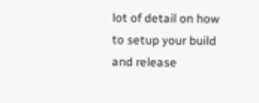lot of detail on how to setup your build and release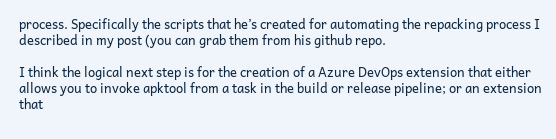process. Specifically the scripts that he’s created for automating the repacking process I described in my post (you can grab them from his github repo.

I think the logical next step is for the creation of a Azure DevOps extension that either allows you to invoke apktool from a task in the build or release pipeline; or an extension that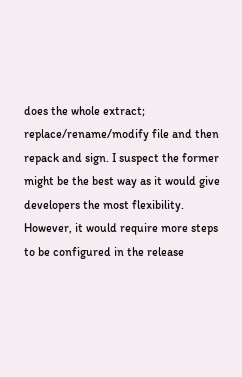does the whole extract; replace/rename/modify file and then repack and sign. I suspect the former might be the best way as it would give developers the most flexibility. However, it would require more steps to be configured in the release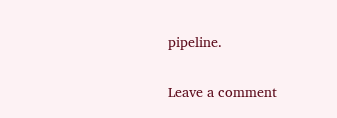pipeline.

Leave a comment